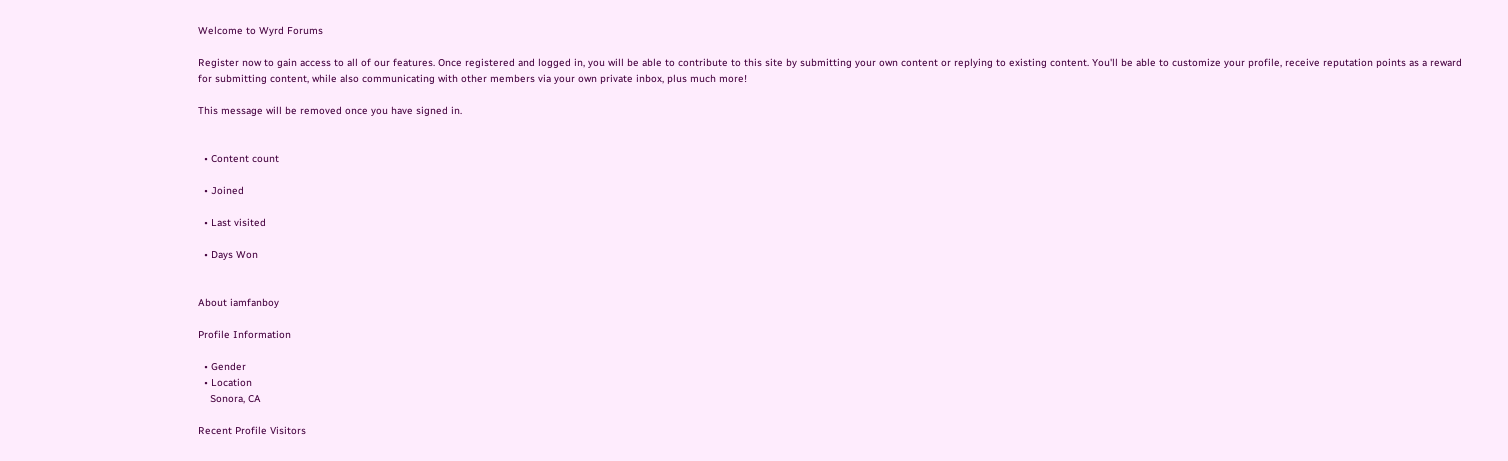Welcome to Wyrd Forums

Register now to gain access to all of our features. Once registered and logged in, you will be able to contribute to this site by submitting your own content or replying to existing content. You'll be able to customize your profile, receive reputation points as a reward for submitting content, while also communicating with other members via your own private inbox, plus much more!

This message will be removed once you have signed in.


  • Content count

  • Joined

  • Last visited

  • Days Won


About iamfanboy

Profile Information

  • Gender
  • Location
    Sonora, CA

Recent Profile Visitors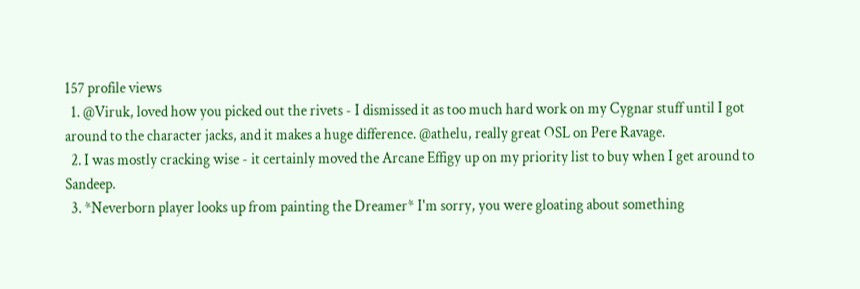157 profile views
  1. @Viruk, loved how you picked out the rivets - I dismissed it as too much hard work on my Cygnar stuff until I got around to the character jacks, and it makes a huge difference. @athelu, really great OSL on Pere Ravage.
  2. I was mostly cracking wise - it certainly moved the Arcane Effigy up on my priority list to buy when I get around to Sandeep.
  3. *Neverborn player looks up from painting the Dreamer* I'm sorry, you were gloating about something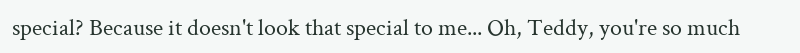special? Because it doesn't look that special to me... Oh, Teddy, you're so much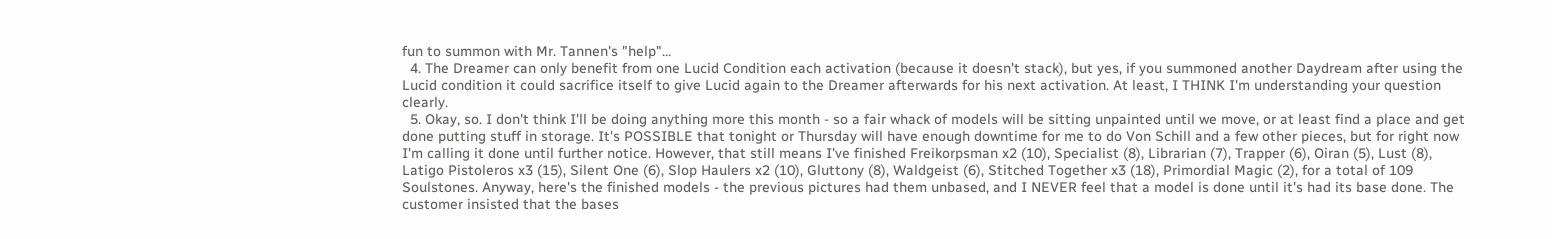fun to summon with Mr. Tannen's "help"...
  4. The Dreamer can only benefit from one Lucid Condition each activation (because it doesn't stack), but yes, if you summoned another Daydream after using the Lucid condition it could sacrifice itself to give Lucid again to the Dreamer afterwards for his next activation. At least, I THINK I'm understanding your question clearly.
  5. Okay, so. I don't think I'll be doing anything more this month - so a fair whack of models will be sitting unpainted until we move, or at least find a place and get done putting stuff in storage. It's POSSIBLE that tonight or Thursday will have enough downtime for me to do Von Schill and a few other pieces, but for right now I'm calling it done until further notice. However, that still means I've finished Freikorpsman x2 (10), Specialist (8), Librarian (7), Trapper (6), Oiran (5), Lust (8), Latigo Pistoleros x3 (15), Silent One (6), Slop Haulers x2 (10), Gluttony (8), Waldgeist (6), Stitched Together x3 (18), Primordial Magic (2), for a total of 109 Soulstones. Anyway, here's the finished models - the previous pictures had them unbased, and I NEVER feel that a model is done until it's had its base done. The customer insisted that the bases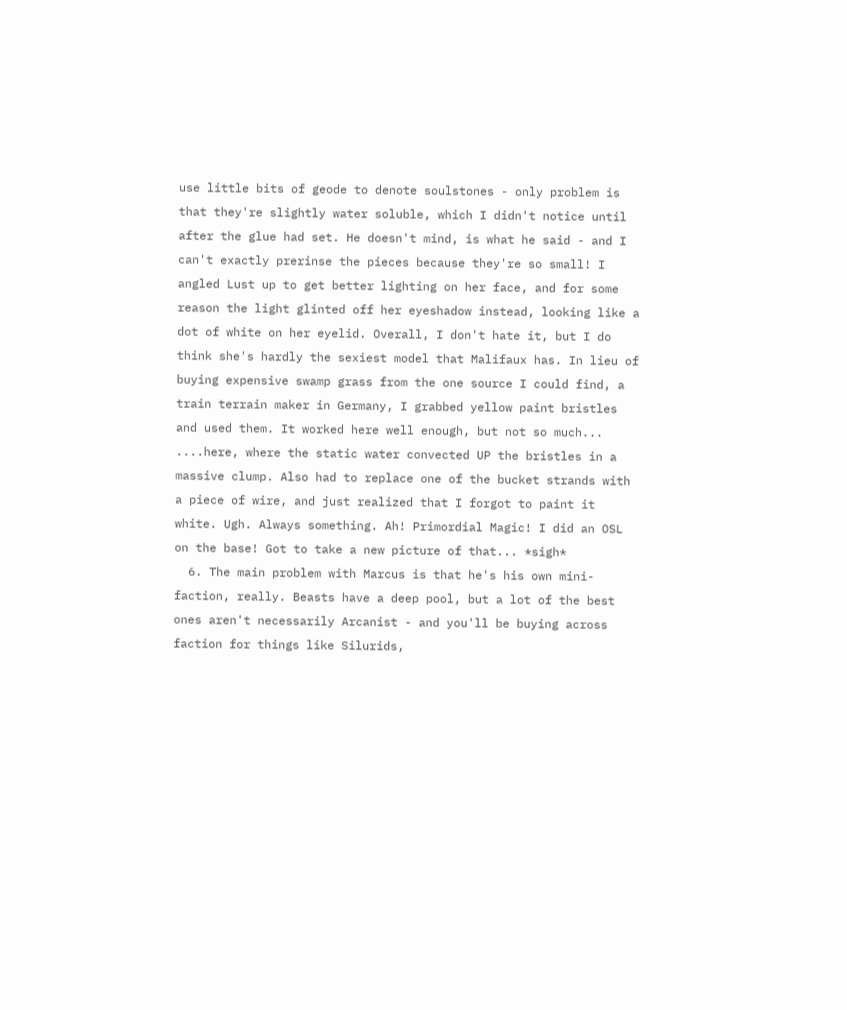use little bits of geode to denote soulstones - only problem is that they're slightly water soluble, which I didn't notice until after the glue had set. He doesn't mind, is what he said - and I can't exactly prerinse the pieces because they're so small! I angled Lust up to get better lighting on her face, and for some reason the light glinted off her eyeshadow instead, looking like a dot of white on her eyelid. Overall, I don't hate it, but I do think she's hardly the sexiest model that Malifaux has. In lieu of buying expensive swamp grass from the one source I could find, a train terrain maker in Germany, I grabbed yellow paint bristles and used them. It worked here well enough, but not so much... ....here, where the static water convected UP the bristles in a massive clump. Also had to replace one of the bucket strands with a piece of wire, and just realized that I forgot to paint it white. Ugh. Always something. Ah! Primordial Magic! I did an OSL on the base! Got to take a new picture of that... *sigh*
  6. The main problem with Marcus is that he's his own mini-faction, really. Beasts have a deep pool, but a lot of the best ones aren't necessarily Arcanist - and you'll be buying across faction for things like Silurids,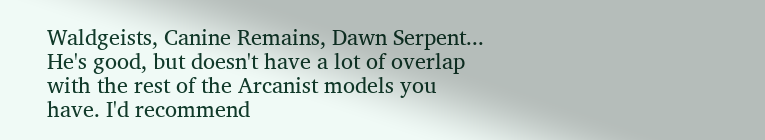Waldgeists, Canine Remains, Dawn Serpent... He's good, but doesn't have a lot of overlap with the rest of the Arcanist models you have. I'd recommend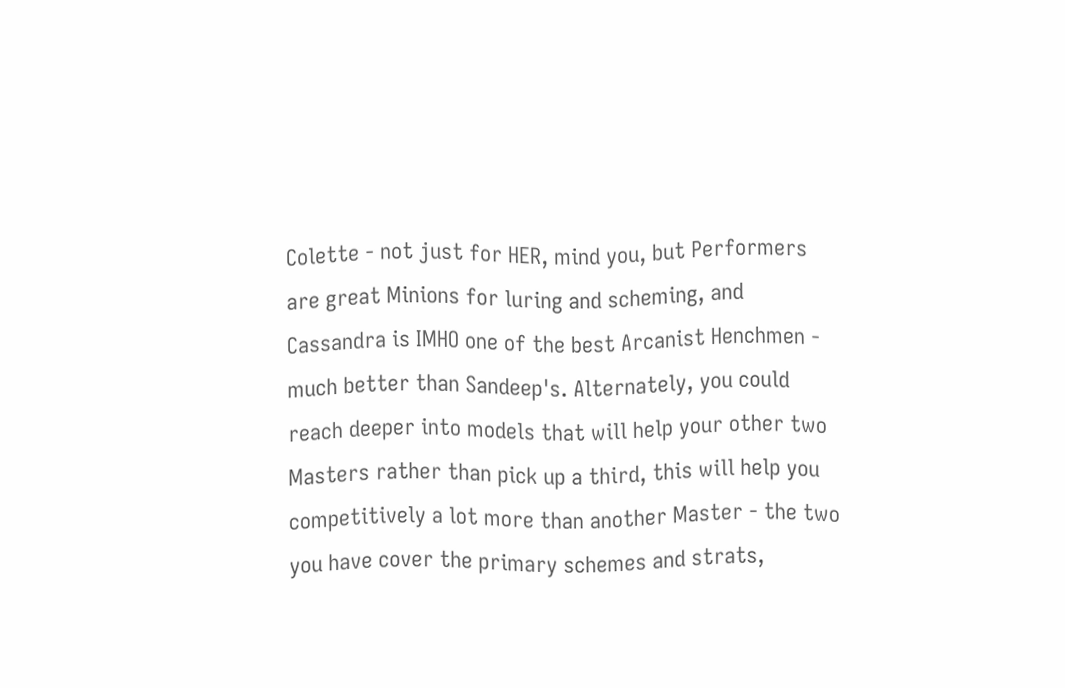Colette - not just for HER, mind you, but Performers are great Minions for luring and scheming, and Cassandra is IMHO one of the best Arcanist Henchmen - much better than Sandeep's. Alternately, you could reach deeper into models that will help your other two Masters rather than pick up a third, this will help you competitively a lot more than another Master - the two you have cover the primary schemes and strats,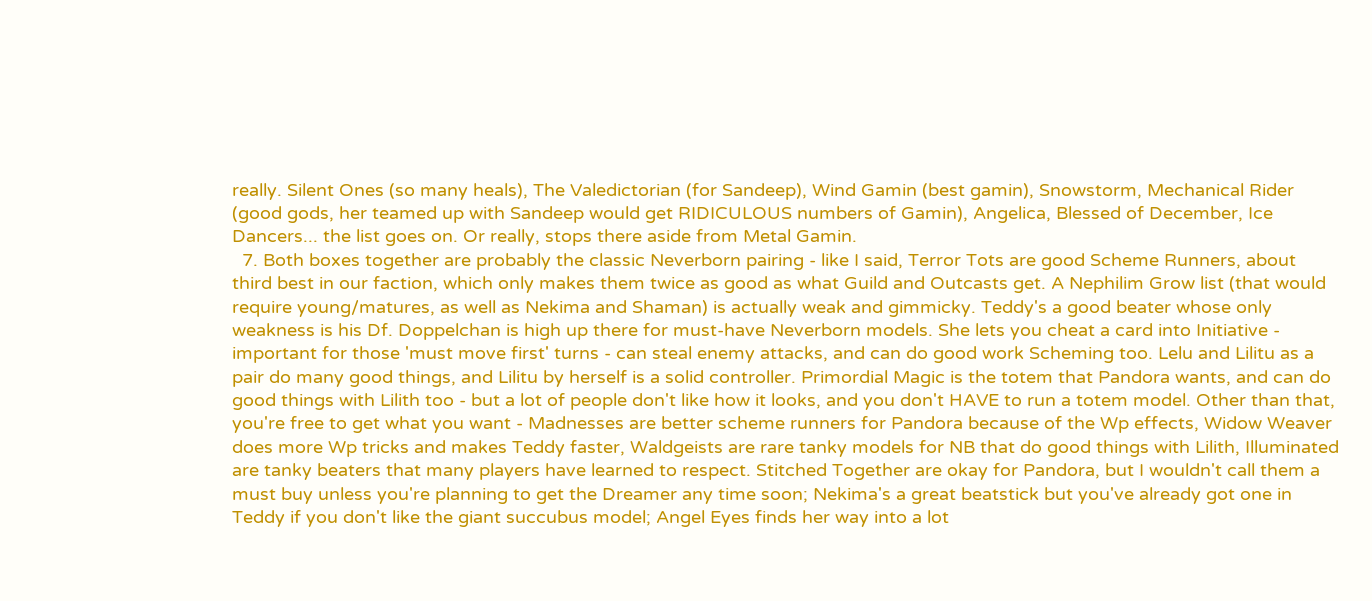really. Silent Ones (so many heals), The Valedictorian (for Sandeep), Wind Gamin (best gamin), Snowstorm, Mechanical Rider (good gods, her teamed up with Sandeep would get RIDICULOUS numbers of Gamin), Angelica, Blessed of December, Ice Dancers... the list goes on. Or really, stops there aside from Metal Gamin.
  7. Both boxes together are probably the classic Neverborn pairing - like I said, Terror Tots are good Scheme Runners, about third best in our faction, which only makes them twice as good as what Guild and Outcasts get. A Nephilim Grow list (that would require young/matures, as well as Nekima and Shaman) is actually weak and gimmicky. Teddy's a good beater whose only weakness is his Df. Doppelchan is high up there for must-have Neverborn models. She lets you cheat a card into Initiative - important for those 'must move first' turns - can steal enemy attacks, and can do good work Scheming too. Lelu and Lilitu as a pair do many good things, and Lilitu by herself is a solid controller. Primordial Magic is the totem that Pandora wants, and can do good things with Lilith too - but a lot of people don't like how it looks, and you don't HAVE to run a totem model. Other than that, you're free to get what you want - Madnesses are better scheme runners for Pandora because of the Wp effects, Widow Weaver does more Wp tricks and makes Teddy faster, Waldgeists are rare tanky models for NB that do good things with Lilith, Illuminated are tanky beaters that many players have learned to respect. Stitched Together are okay for Pandora, but I wouldn't call them a must buy unless you're planning to get the Dreamer any time soon; Nekima's a great beatstick but you've already got one in Teddy if you don't like the giant succubus model; Angel Eyes finds her way into a lot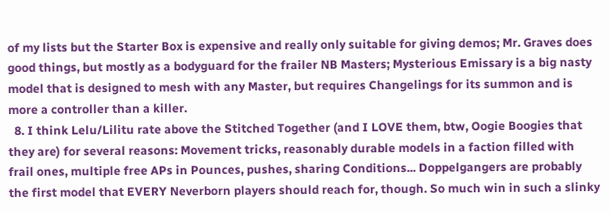of my lists but the Starter Box is expensive and really only suitable for giving demos; Mr. Graves does good things, but mostly as a bodyguard for the frailer NB Masters; Mysterious Emissary is a big nasty model that is designed to mesh with any Master, but requires Changelings for its summon and is more a controller than a killer.
  8. I think Lelu/Lilitu rate above the Stitched Together (and I LOVE them, btw, Oogie Boogies that they are) for several reasons: Movement tricks, reasonably durable models in a faction filled with frail ones, multiple free APs in Pounces, pushes, sharing Conditions... Doppelgangers are probably the first model that EVERY Neverborn players should reach for, though. So much win in such a slinky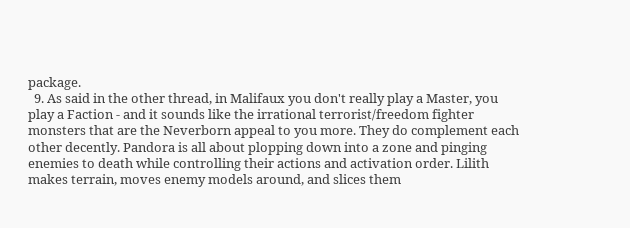package.
  9. As said in the other thread, in Malifaux you don't really play a Master, you play a Faction - and it sounds like the irrational terrorist/freedom fighter monsters that are the Neverborn appeal to you more. They do complement each other decently. Pandora is all about plopping down into a zone and pinging enemies to death while controlling their actions and activation order. Lilith makes terrain, moves enemy models around, and slices them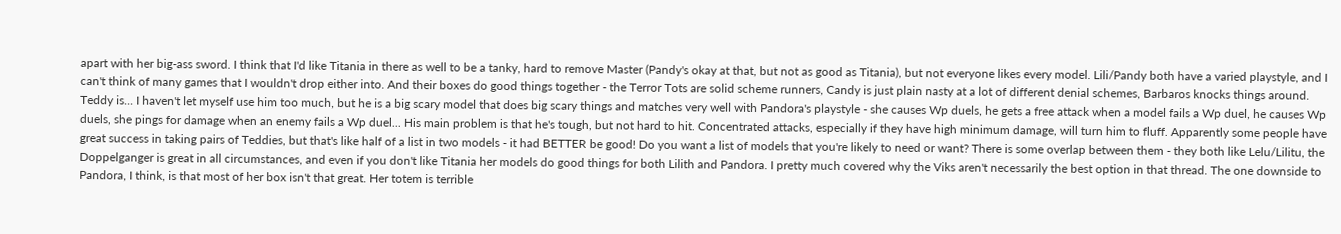apart with her big-ass sword. I think that I'd like Titania in there as well to be a tanky, hard to remove Master (Pandy's okay at that, but not as good as Titania), but not everyone likes every model. Lili/Pandy both have a varied playstyle, and I can't think of many games that I wouldn't drop either into. And their boxes do good things together - the Terror Tots are solid scheme runners, Candy is just plain nasty at a lot of different denial schemes, Barbaros knocks things around. Teddy is... I haven't let myself use him too much, but he is a big scary model that does big scary things and matches very well with Pandora's playstyle - she causes Wp duels, he gets a free attack when a model fails a Wp duel, he causes Wp duels, she pings for damage when an enemy fails a Wp duel... His main problem is that he's tough, but not hard to hit. Concentrated attacks, especially if they have high minimum damage, will turn him to fluff. Apparently some people have great success in taking pairs of Teddies, but that's like half of a list in two models - it had BETTER be good! Do you want a list of models that you're likely to need or want? There is some overlap between them - they both like Lelu/Lilitu, the Doppelganger is great in all circumstances, and even if you don't like Titania her models do good things for both Lilith and Pandora. I pretty much covered why the Viks aren't necessarily the best option in that thread. The one downside to Pandora, I think, is that most of her box isn't that great. Her totem is terrible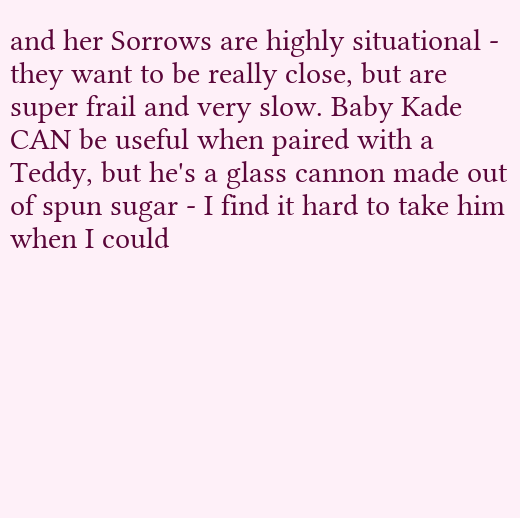and her Sorrows are highly situational - they want to be really close, but are super frail and very slow. Baby Kade CAN be useful when paired with a Teddy, but he's a glass cannon made out of spun sugar - I find it hard to take him when I could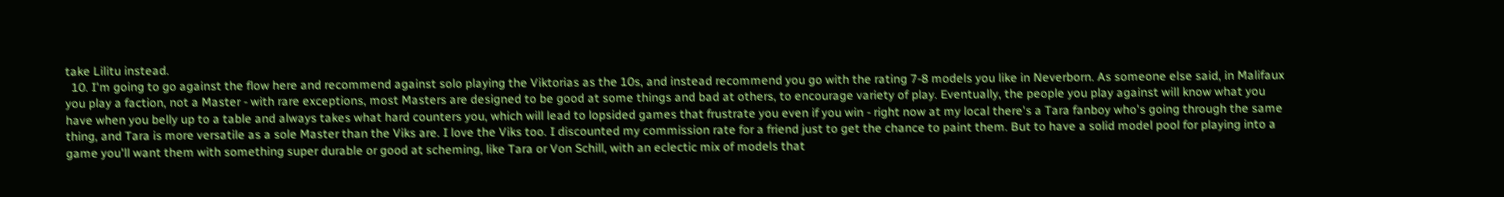take Lilitu instead.
  10. I'm going to go against the flow here and recommend against solo playing the Viktorias as the 10s, and instead recommend you go with the rating 7-8 models you like in Neverborn. As someone else said, in Malifaux you play a faction, not a Master - with rare exceptions, most Masters are designed to be good at some things and bad at others, to encourage variety of play. Eventually, the people you play against will know what you have when you belly up to a table and always takes what hard counters you, which will lead to lopsided games that frustrate you even if you win - right now at my local there's a Tara fanboy who's going through the same thing, and Tara is more versatile as a sole Master than the Viks are. I love the Viks too. I discounted my commission rate for a friend just to get the chance to paint them. But to have a solid model pool for playing into a game you'll want them with something super durable or good at scheming, like Tara or Von Schill, with an eclectic mix of models that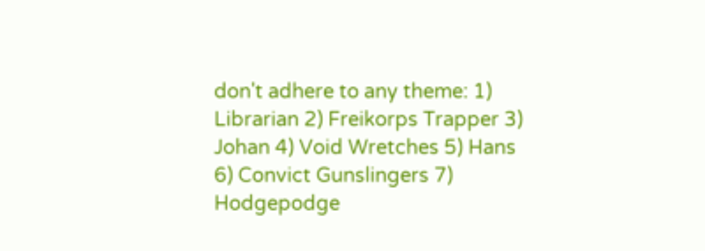don't adhere to any theme: 1) Librarian 2) Freikorps Trapper 3) Johan 4) Void Wretches 5) Hans 6) Convict Gunslingers 7) Hodgepodge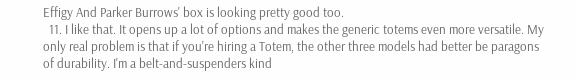Effigy And Parker Burrows' box is looking pretty good too.
  11. I like that. It opens up a lot of options and makes the generic totems even more versatile. My only real problem is that if you're hiring a Totem, the other three models had better be paragons of durability. I'm a belt-and-suspenders kind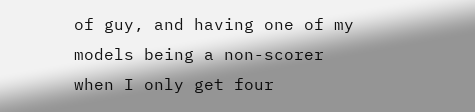of guy, and having one of my models being a non-scorer when I only get four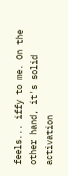feels... iffy to me. On the other hand, it's solid activation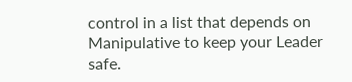control in a list that depends on Manipulative to keep your Leader safe.